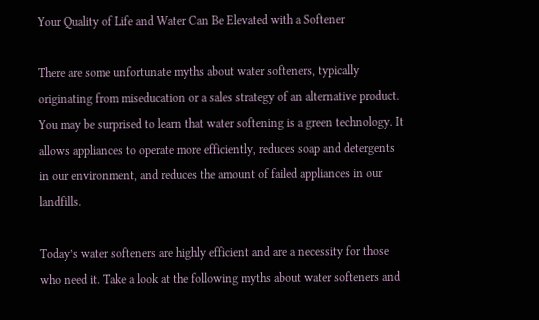Your Quality of Life and Water Can Be Elevated with a Softener

There are some unfortunate myths about water softeners, typically originating from miseducation or a sales strategy of an alternative product. You may be surprised to learn that water softening is a green technology. It allows appliances to operate more efficiently, reduces soap and detergents in our environment, and reduces the amount of failed appliances in our landfills.

Today’s water softeners are highly efficient and are a necessity for those who need it. Take a look at the following myths about water softeners and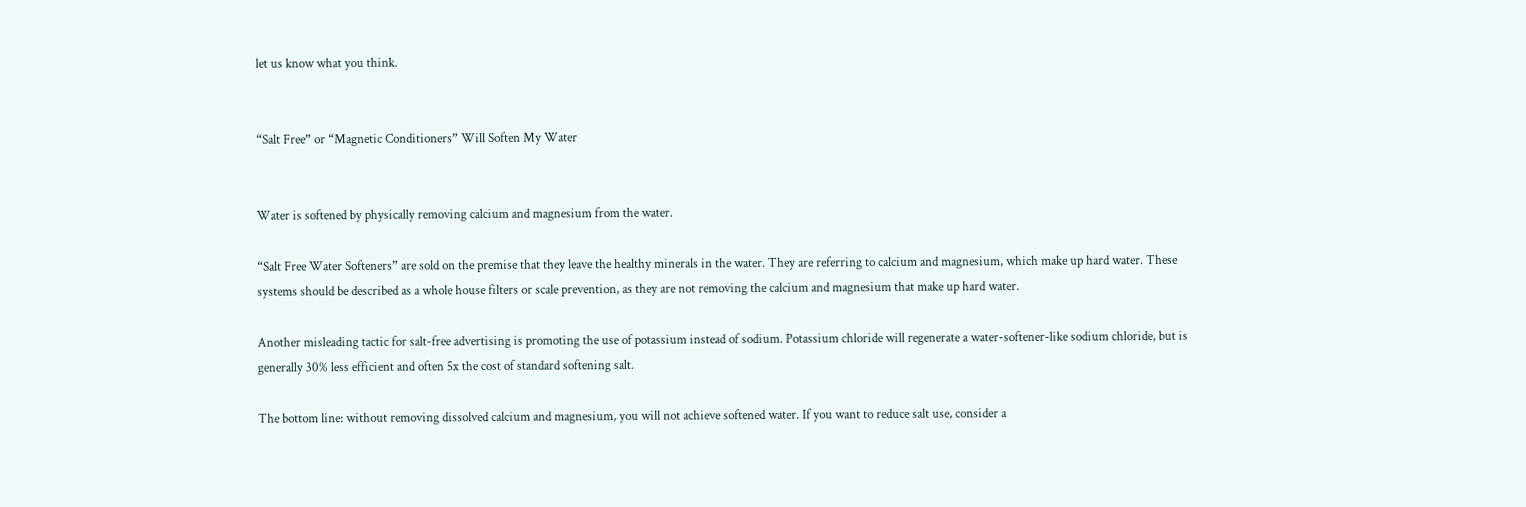let us know what you think.


“Salt Free” or “Magnetic Conditioners” Will Soften My Water


Water is softened by physically removing calcium and magnesium from the water.

“Salt Free Water Softeners” are sold on the premise that they leave the healthy minerals in the water. They are referring to calcium and magnesium, which make up hard water. These systems should be described as a whole house filters or scale prevention, as they are not removing the calcium and magnesium that make up hard water.

Another misleading tactic for salt-free advertising is promoting the use of potassium instead of sodium. Potassium chloride will regenerate a water-softener-like sodium chloride, but is generally 30% less efficient and often 5x the cost of standard softening salt.

The bottom line: without removing dissolved calcium and magnesium, you will not achieve softened water. If you want to reduce salt use, consider a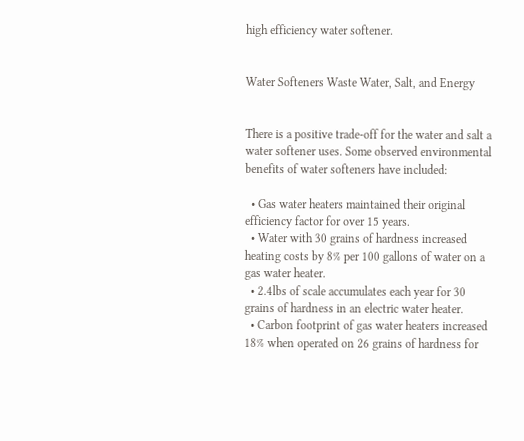high efficiency water softener.


Water Softeners Waste Water, Salt, and Energy


There is a positive trade-off for the water and salt a water softener uses. Some observed environmental benefits of water softeners have included:

  • Gas water heaters maintained their original efficiency factor for over 15 years.
  • Water with 30 grains of hardness increased heating costs by 8% per 100 gallons of water on a gas water heater.
  • 2.4lbs of scale accumulates each year for 30 grains of hardness in an electric water heater.
  • Carbon footprint of gas water heaters increased 18% when operated on 26 grains of hardness for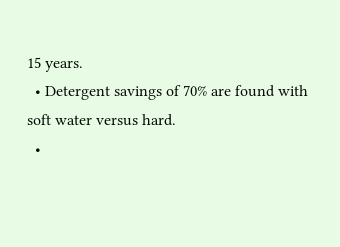15 years.
  • Detergent savings of 70% are found with soft water versus hard.
  •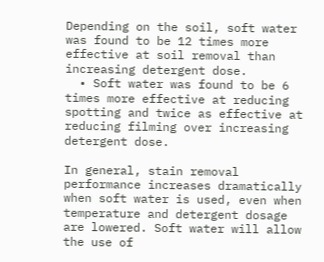Depending on the soil, soft water was found to be 12 times more effective at soil removal than increasing detergent dose.
  • Soft water was found to be 6 times more effective at reducing spotting and twice as effective at reducing filming over increasing detergent dose.

In general, stain removal performance increases dramatically when soft water is used, even when temperature and detergent dosage are lowered. Soft water will allow the use of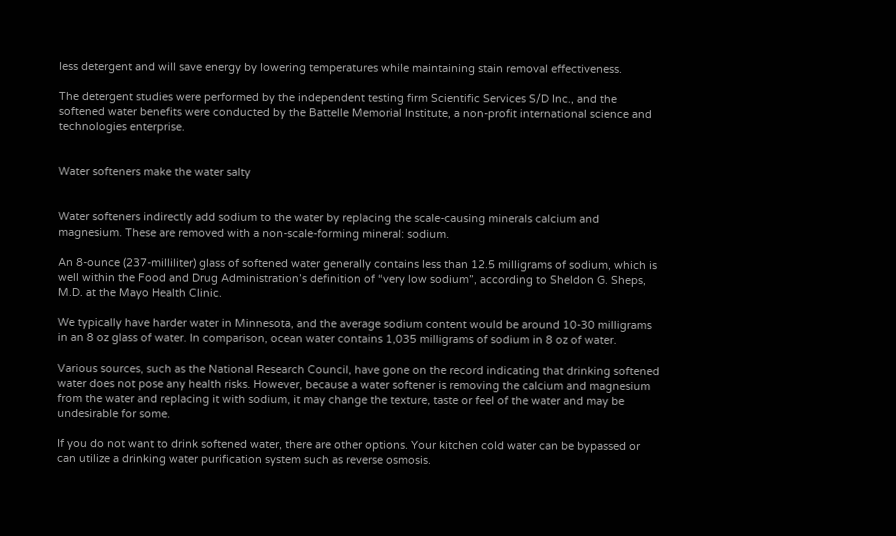less detergent and will save energy by lowering temperatures while maintaining stain removal effectiveness.

The detergent studies were performed by the independent testing firm Scientific Services S/D Inc., and the softened water benefits were conducted by the Battelle Memorial Institute, a non-profit international science and technologies enterprise.


Water softeners make the water salty


Water softeners indirectly add sodium to the water by replacing the scale-causing minerals calcium and magnesium. These are removed with a non-scale-forming mineral: sodium.

An 8-ounce (237-milliliter) glass of softened water generally contains less than 12.5 milligrams of sodium, which is well within the Food and Drug Administration’s definition of “very low sodium”, according to Sheldon G. Sheps, M.D. at the Mayo Health Clinic.

We typically have harder water in Minnesota, and the average sodium content would be around 10-30 milligrams in an 8 oz glass of water. In comparison, ocean water contains 1,035 milligrams of sodium in 8 oz of water.

Various sources, such as the National Research Council, have gone on the record indicating that drinking softened water does not pose any health risks. However, because a water softener is removing the calcium and magnesium from the water and replacing it with sodium, it may change the texture, taste or feel of the water and may be undesirable for some.

If you do not want to drink softened water, there are other options. Your kitchen cold water can be bypassed or can utilize a drinking water purification system such as reverse osmosis.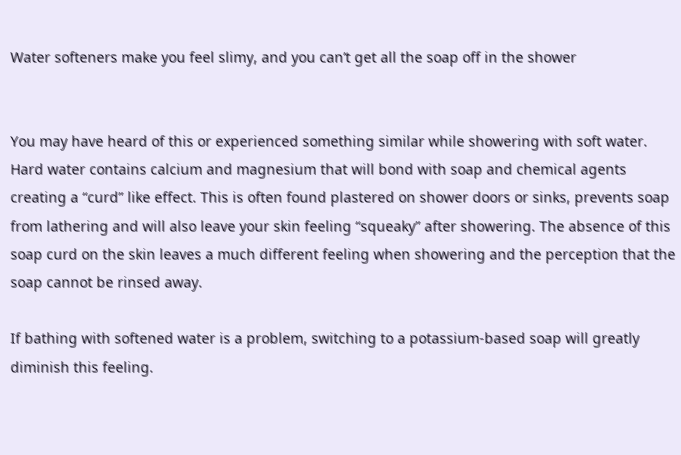Water softeners make you feel slimy, and you can’t get all the soap off in the shower


You may have heard of this or experienced something similar while showering with soft water. Hard water contains calcium and magnesium that will bond with soap and chemical agents creating a “curd” like effect. This is often found plastered on shower doors or sinks, prevents soap from lathering and will also leave your skin feeling “squeaky” after showering. The absence of this soap curd on the skin leaves a much different feeling when showering and the perception that the soap cannot be rinsed away.

If bathing with softened water is a problem, switching to a potassium-based soap will greatly diminish this feeling.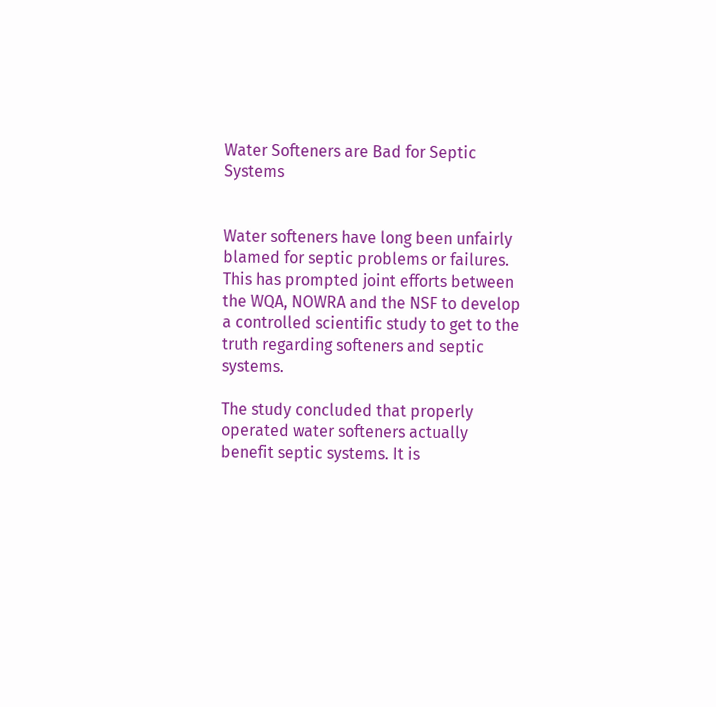Water Softeners are Bad for Septic Systems


Water softeners have long been unfairly blamed for septic problems or failures. This has prompted joint efforts between the WQA, NOWRA and the NSF to develop a controlled scientific study to get to the truth regarding softeners and septic systems.

The study concluded that properly operated water softeners actually benefit septic systems. It is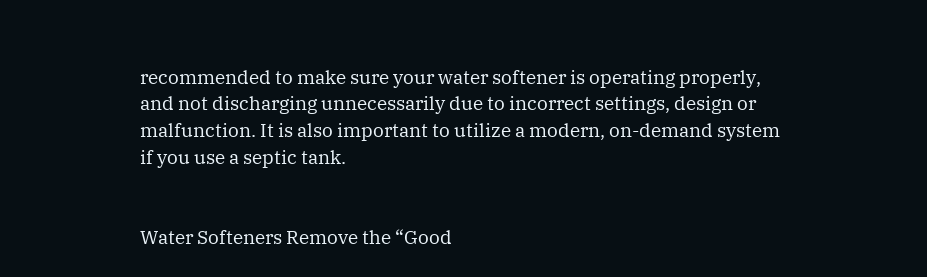recommended to make sure your water softener is operating properly, and not discharging unnecessarily due to incorrect settings, design or malfunction. It is also important to utilize a modern, on-demand system if you use a septic tank.


Water Softeners Remove the “Good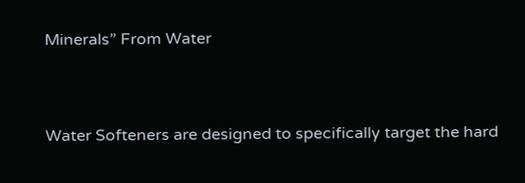Minerals” From Water


Water Softeners are designed to specifically target the hard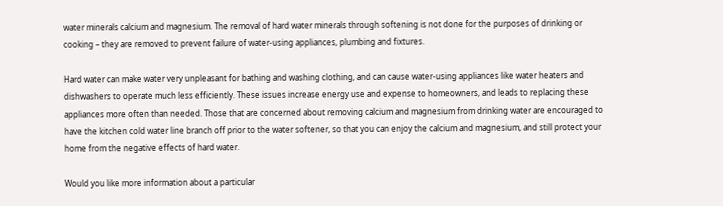water minerals calcium and magnesium. The removal of hard water minerals through softening is not done for the purposes of drinking or cooking – they are removed to prevent failure of water-using appliances, plumbing and fixtures.

Hard water can make water very unpleasant for bathing and washing clothing, and can cause water-using appliances like water heaters and dishwashers to operate much less efficiently. These issues increase energy use and expense to homeowners, and leads to replacing these appliances more often than needed. Those that are concerned about removing calcium and magnesium from drinking water are encouraged to have the kitchen cold water line branch off prior to the water softener, so that you can enjoy the calcium and magnesium, and still protect your home from the negative effects of hard water.

Would you like more information about a particular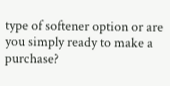type of softener option or are you simply ready to make a purchase?